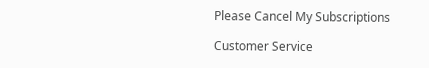Please Cancel My Subscriptions

Customer Service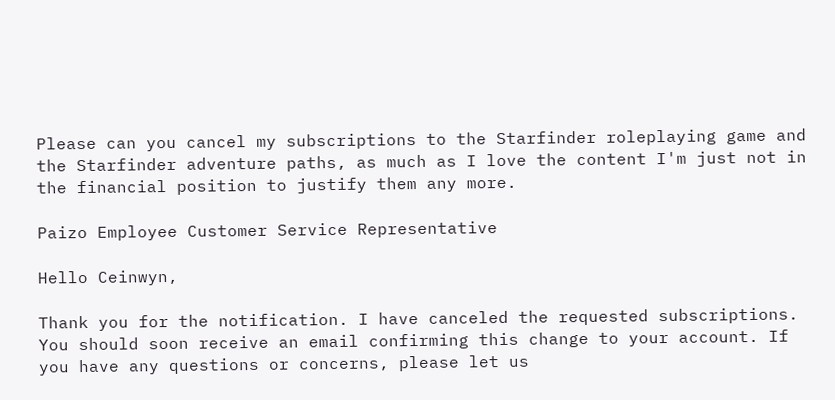Please can you cancel my subscriptions to the Starfinder roleplaying game and the Starfinder adventure paths, as much as I love the content I'm just not in the financial position to justify them any more.

Paizo Employee Customer Service Representative

Hello Ceinwyn,

Thank you for the notification. I have canceled the requested subscriptions. You should soon receive an email confirming this change to your account. If you have any questions or concerns, please let us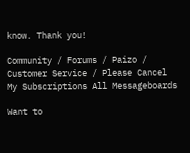know. Thank you!

Community / Forums / Paizo / Customer Service / Please Cancel My Subscriptions All Messageboards

Want to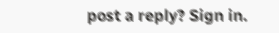post a reply? Sign in.